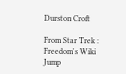Durston Croft

From Star Trek : Freedom's Wiki
Jump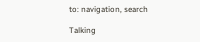to: navigation, search

Talking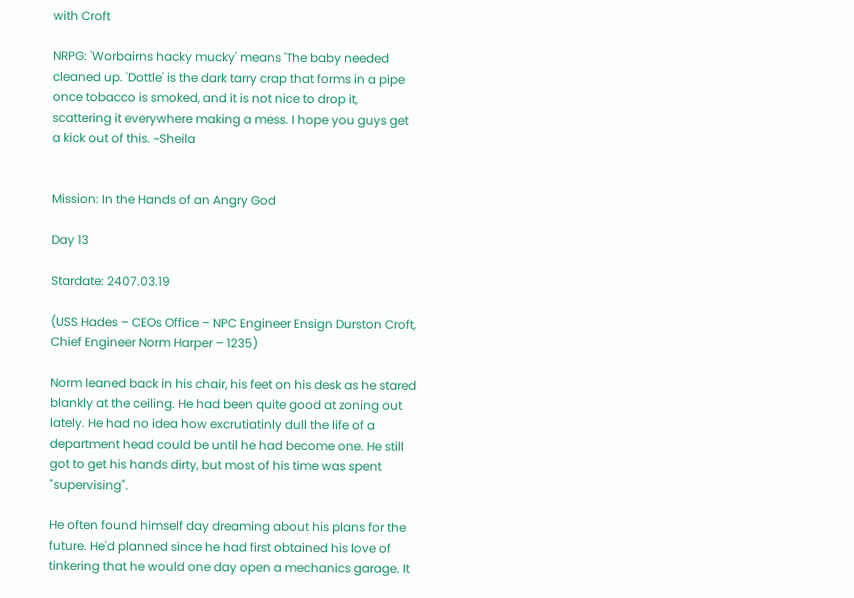with Croft

NRPG: 'Worbairns hacky mucky' means 'The baby needed cleaned up. 'Dottle' is the dark tarry crap that forms in a pipe once tobacco is smoked, and it is not nice to drop it, scattering it everywhere making a mess. I hope you guys get a kick out of this. ~Sheila


Mission: In the Hands of an Angry God

Day 13

Stardate: 2407.03.19

(USS Hades – CEOs Office – NPC Engineer Ensign Durston Croft, Chief Engineer Norm Harper – 1235)

Norm leaned back in his chair, his feet on his desk as he stared blankly at the ceiling. He had been quite good at zoning out lately. He had no idea how excrutiatinly dull the life of a department head could be until he had become one. He still got to get his hands dirty, but most of his time was spent "supervising".

He often found himself day dreaming about his plans for the future. He'd planned since he had first obtained his love of tinkering that he would one day open a mechanics garage. It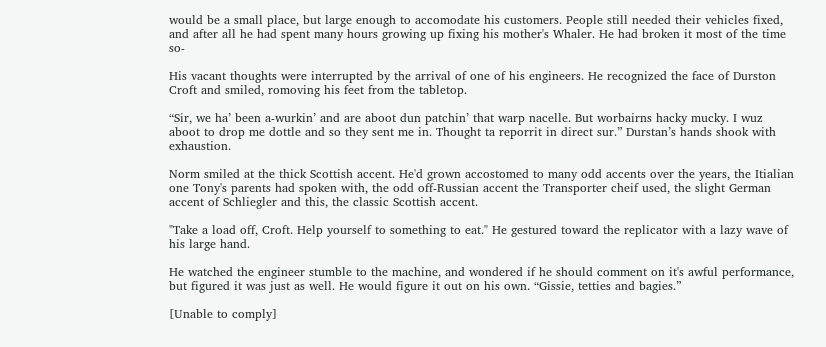would be a small place, but large enough to accomodate his customers. People still needed their vehicles fixed, and after all he had spent many hours growing up fixing his mother's Whaler. He had broken it most of the time so-

His vacant thoughts were interrupted by the arrival of one of his engineers. He recognized the face of Durston Croft and smiled, romoving his feet from the tabletop.

“Sir, we ha’ been a-wurkin’ and are aboot dun patchin’ that warp nacelle. But worbairns hacky mucky. I wuz aboot to drop me dottle and so they sent me in. Thought ta reporrit in direct sur.” Durstan’s hands shook with exhaustion.

Norm smiled at the thick Scottish accent. He'd grown accostomed to many odd accents over the years, the Itialian one Tony's parents had spoken with, the odd off-Russian accent the Transporter cheif used, the slight German accent of Schliegler and this, the classic Scottish accent.

"Take a load off, Croft. Help yourself to something to eat." He gestured toward the replicator with a lazy wave of his large hand.

He watched the engineer stumble to the machine, and wondered if he should comment on it's awful performance, but figured it was just as well. He would figure it out on his own. “Gissie, tetties and bagies.”

[Unable to comply]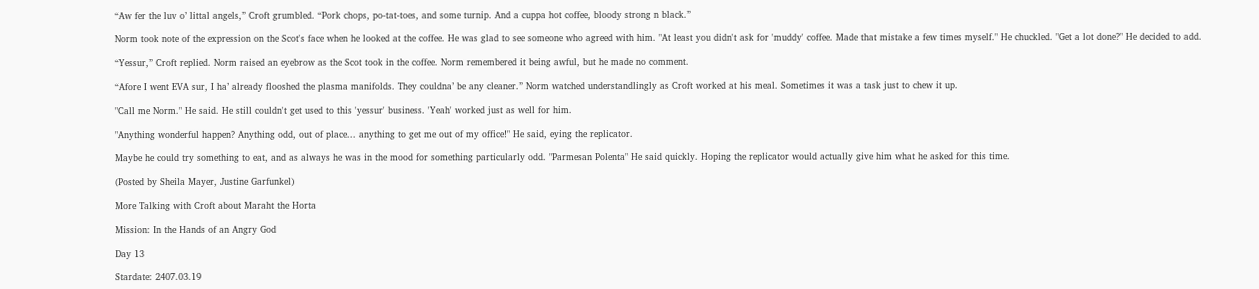“Aw fer the luv o’ littal angels,” Croft grumbled. “Pork chops, po-tat-toes, and some turnip. And a cuppa hot coffee, bloody strong n black.”

Norm took note of the expression on the Scot's face when he looked at the coffee. He was glad to see someone who agreed with him. "At least you didn't ask for 'muddy' coffee. Made that mistake a few times myself." He chuckled. "Get a lot done?" He decided to add.

“Yessur,” Croft replied. Norm raised an eyebrow as the Scot took in the coffee. Norm remembered it being awful, but he made no comment.

“Afore I went EVA sur, I ha’ already flooshed the plasma manifolds. They couldna’ be any cleaner.” Norm watched understandlingly as Croft worked at his meal. Sometimes it was a task just to chew it up.

"Call me Norm." He said. He still couldn't get used to this 'yessur' business. 'Yeah' worked just as well for him.

"Anything wonderful happen? Anything odd, out of place... anything to get me out of my office!" He said, eying the replicator.

Maybe he could try something to eat, and as always he was in the mood for something particularly odd. "Parmesan Polenta" He said quickly. Hoping the replicator would actually give him what he asked for this time.

(Posted by Sheila Mayer, Justine Garfunkel)

More Talking with Croft about Maraht the Horta

Mission: In the Hands of an Angry God

Day 13

Stardate: 2407.03.19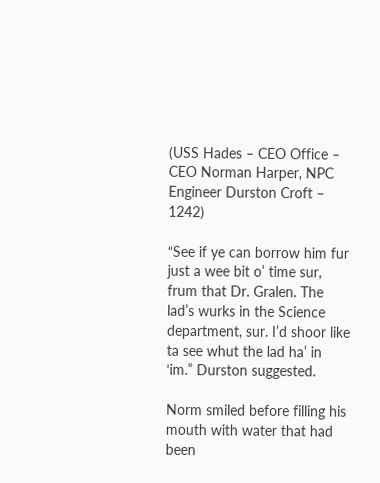(USS Hades – CEO Office – CEO Norman Harper, NPC Engineer Durston Croft – 1242)

“See if ye can borrow him fur just a wee bit o’ time sur, frum that Dr. Gralen. The lad’s wurks in the Science department, sur. I’d shoor like ta see whut the lad ha’ in ‘im.” Durston suggested.

Norm smiled before filling his mouth with water that had been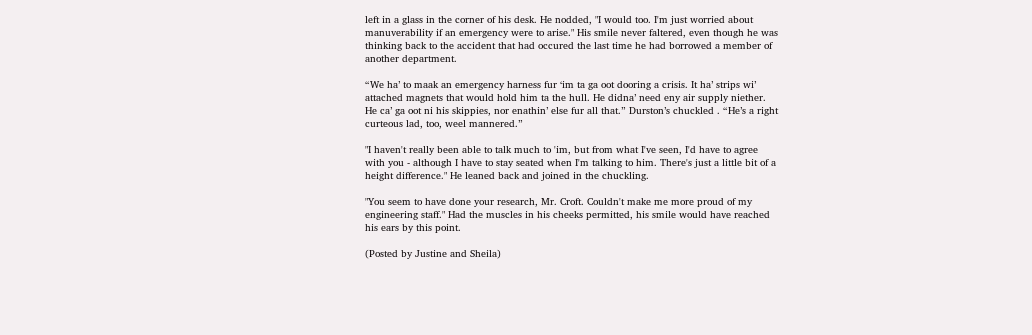left in a glass in the corner of his desk. He nodded, "I would too. I'm just worried about manuverability if an emergency were to arise." His smile never faltered, even though he was thinking back to the accident that had occured the last time he had borrowed a member of another department.

“We ha’ to maak an emergency harness fur ‘im ta ga oot dooring a crisis. It ha’ strips wi’ attached magnets that would hold him ta the hull. He didna’ need eny air supply niether. He ca’ ga oot ni his skippies, nor enathin’ else fur all that.” Durston’s chuckled . “He’s a right curteous lad, too, weel mannered.”

"I haven't really been able to talk much to 'im, but from what I've seen, I'd have to agree with you - although I have to stay seated when I'm talking to him. There's just a little bit of a height difference." He leaned back and joined in the chuckling.

"You seem to have done your research, Mr. Croft. Couldn't make me more proud of my engineering staff." Had the muscles in his cheeks permitted, his smile would have reached his ears by this point.

(Posted by Justine and Sheila)